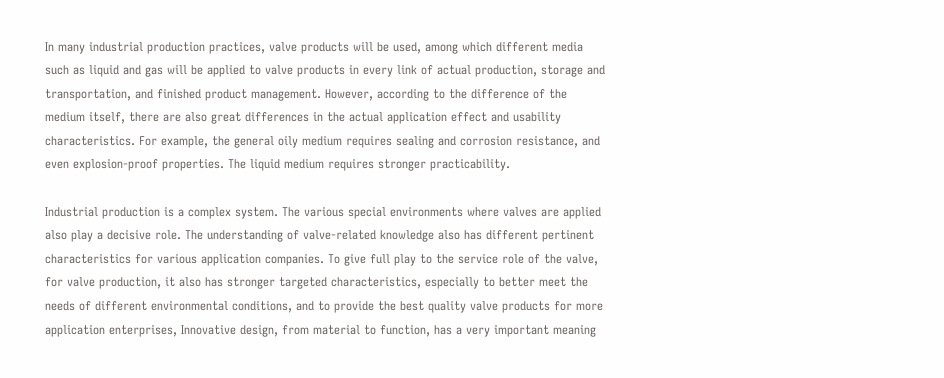In many industrial production practices, valve products will be used, among which different media such as liquid and gas will be applied to valve products in every link of actual production, storage and transportation, and finished product management. However, according to the difference of the medium itself, there are also great differences in the actual application effect and usability characteristics. For example, the general oily medium requires sealing and corrosion resistance, and even explosion-proof properties. The liquid medium requires stronger practicability.

Industrial production is a complex system. The various special environments where valves are applied also play a decisive role. The understanding of valve-related knowledge also has different pertinent characteristics for various application companies. To give full play to the service role of the valve, for valve production, it also has stronger targeted characteristics, especially to better meet the needs of different environmental conditions, and to provide the best quality valve products for more application enterprises, Innovative design, from material to function, has a very important meaning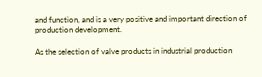and function, and is a very positive and important direction of production development.

As the selection of valve products in industrial production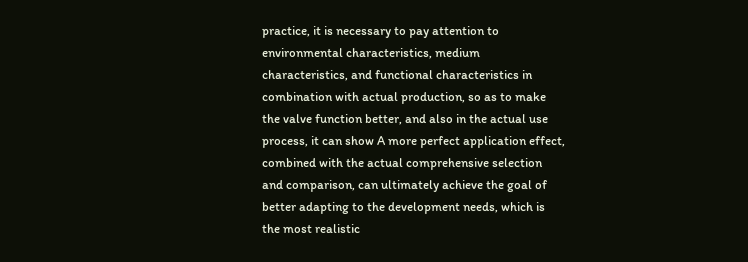practice, it is necessary to pay attention to environmental characteristics, medium characteristics, and functional characteristics in combination with actual production, so as to make the valve function better, and also in the actual use process, it can show A more perfect application effect, combined with the actual comprehensive selection and comparison, can ultimately achieve the goal of better adapting to the development needs, which is the most realistic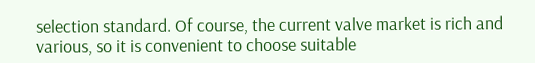selection standard. Of course, the current valve market is rich and various, so it is convenient to choose suitable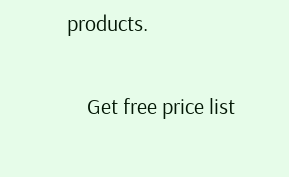products.

    Get free price list